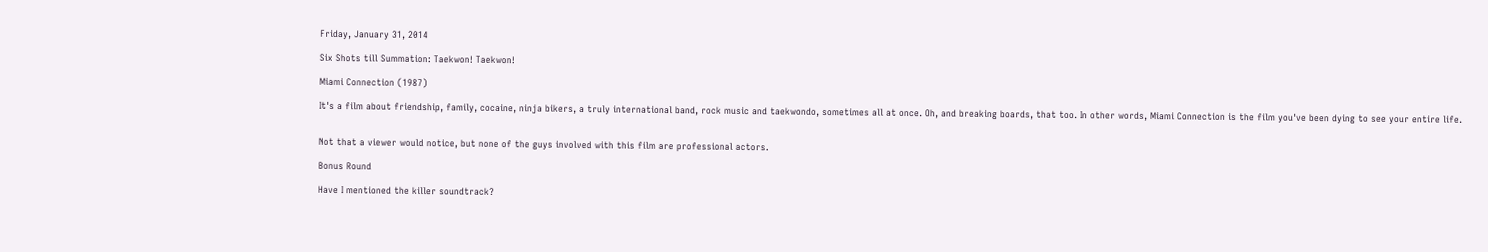Friday, January 31, 2014

Six Shots till Summation: Taekwon! Taekwon!

Miami Connection (1987)

It's a film about friendship, family, cocaine, ninja bikers, a truly international band, rock music and taekwondo, sometimes all at once. Oh, and breaking boards, that too. In other words, Miami Connection is the film you've been dying to see your entire life.


Not that a viewer would notice, but none of the guys involved with this film are professional actors.

Bonus Round

Have I mentioned the killer soundtrack?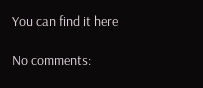You can find it here

No comments: